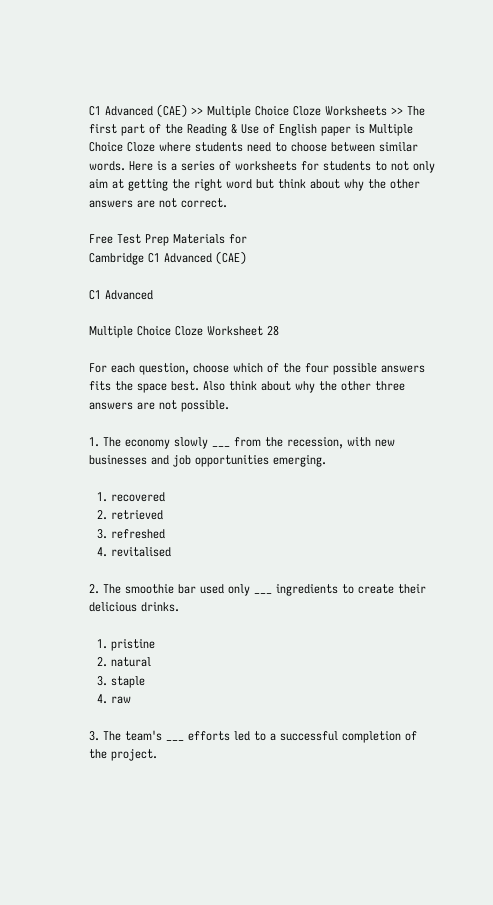C1 Advanced (CAE) >> Multiple Choice Cloze Worksheets >> The first part of the Reading & Use of English paper is Multiple Choice Cloze where students need to choose between similar words. Here is a series of worksheets for students to not only aim at getting the right word but think about why the other answers are not correct.

Free Test Prep Materials for
Cambridge C1 Advanced (CAE)

C1 Advanced

Multiple Choice Cloze Worksheet 28

For each question, choose which of the four possible answers fits the space best. Also think about why the other three answers are not possible.

1. The economy slowly ___ from the recession, with new businesses and job opportunities emerging.

  1. recovered
  2. retrieved
  3. refreshed
  4. revitalised

2. The smoothie bar used only ___ ingredients to create their delicious drinks.

  1. pristine
  2. natural
  3. staple
  4. raw

3. The team's ___ efforts led to a successful completion of the project.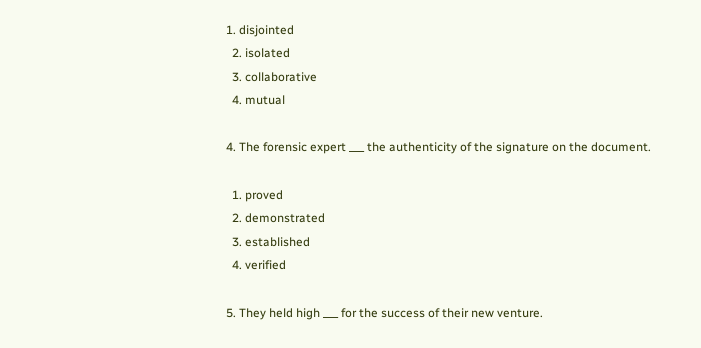1. disjointed
  2. isolated
  3. collaborative
  4. mutual

4. The forensic expert ___ the authenticity of the signature on the document.

  1. proved
  2. demonstrated
  3. established
  4. verified

5. They held high ___ for the success of their new venture.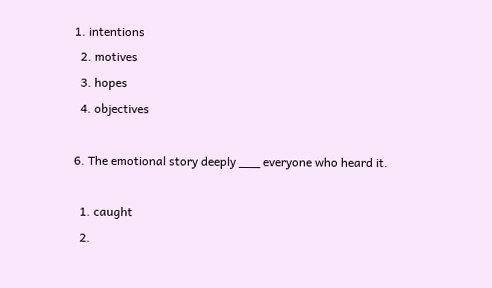1. intentions
  2. motives
  3. hopes
  4. objectives

6. The emotional story deeply ___ everyone who heard it.

  1. caught
  2.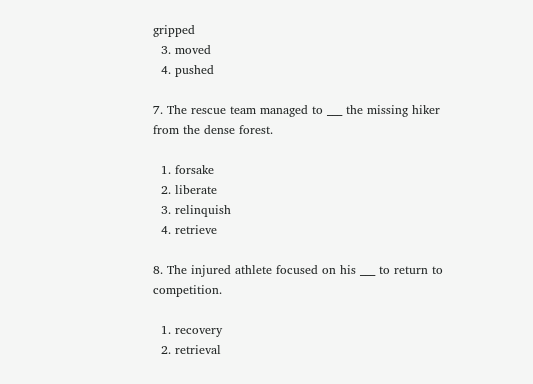gripped
  3. moved
  4. pushed

7. The rescue team managed to ___ the missing hiker from the dense forest.

  1. forsake
  2. liberate
  3. relinquish
  4. retrieve

8. The injured athlete focused on his ___ to return to competition.

  1. recovery
  2. retrieval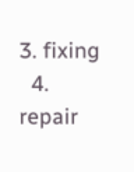3. fixing
  4. repair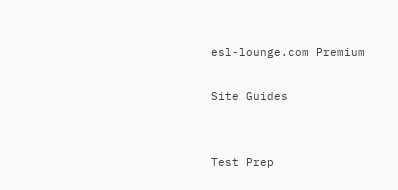esl-lounge.com Premium

Site Guides


Test Prep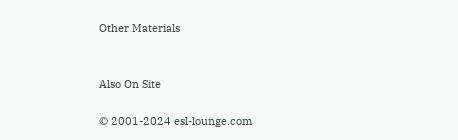Other Materials


Also On Site

© 2001-2024 esl-lounge.com